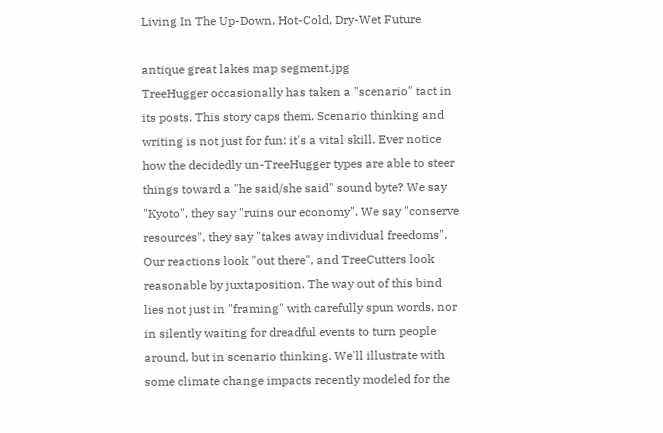Living In The Up-Down, Hot-Cold, Dry-Wet Future

antique great lakes map segment.jpg
TreeHugger occasionally has taken a "scenario" tact in its posts. This story caps them. Scenario thinking and writing is not just for fun: it's a vital skill. Ever notice how the decidedly un-TreeHugger types are able to steer things toward a "he said/she said" sound byte? We say "Kyoto", they say "ruins our economy". We say "conserve resources", they say "takes away individual freedoms". Our reactions look "out there", and TreeCutters look reasonable by juxtaposition. The way out of this bind lies not just in "framing" with carefully spun words, nor in silently waiting for dreadful events to turn people around, but in scenario thinking. We'll illustrate with some climate change impacts recently modeled for the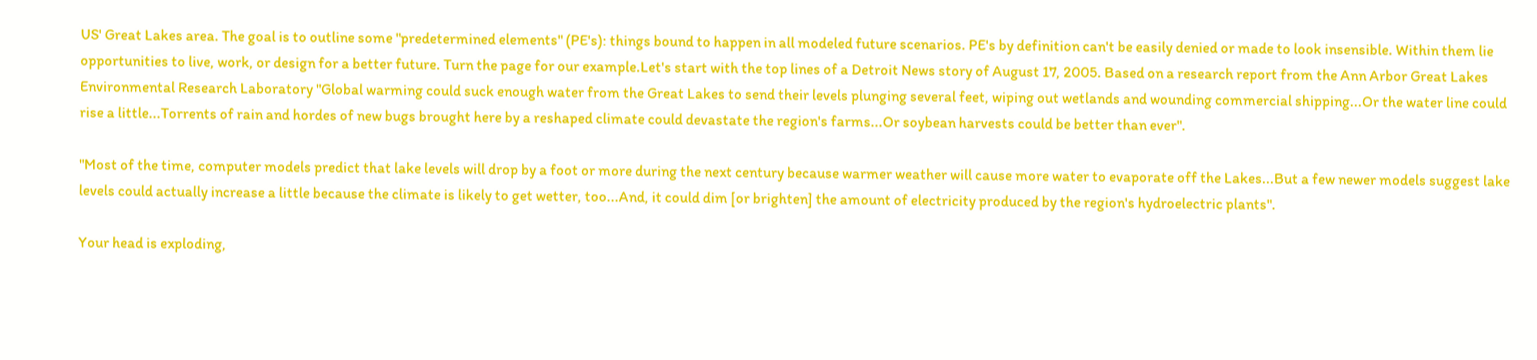US' Great Lakes area. The goal is to outline some "predetermined elements" (PE's): things bound to happen in all modeled future scenarios. PE's by definition can't be easily denied or made to look insensible. Within them lie opportunities to live, work, or design for a better future. Turn the page for our example.Let's start with the top lines of a Detroit News story of August 17, 2005. Based on a research report from the Ann Arbor Great Lakes Environmental Research Laboratory "Global warming could suck enough water from the Great Lakes to send their levels plunging several feet, wiping out wetlands and wounding commercial shipping...Or the water line could rise a little...Torrents of rain and hordes of new bugs brought here by a reshaped climate could devastate the region's farms...Or soybean harvests could be better than ever".

"Most of the time, computer models predict that lake levels will drop by a foot or more during the next century because warmer weather will cause more water to evaporate off the Lakes...But a few newer models suggest lake levels could actually increase a little because the climate is likely to get wetter, too...And, it could dim [or brighten] the amount of electricity produced by the region's hydroelectric plants".

Your head is exploding,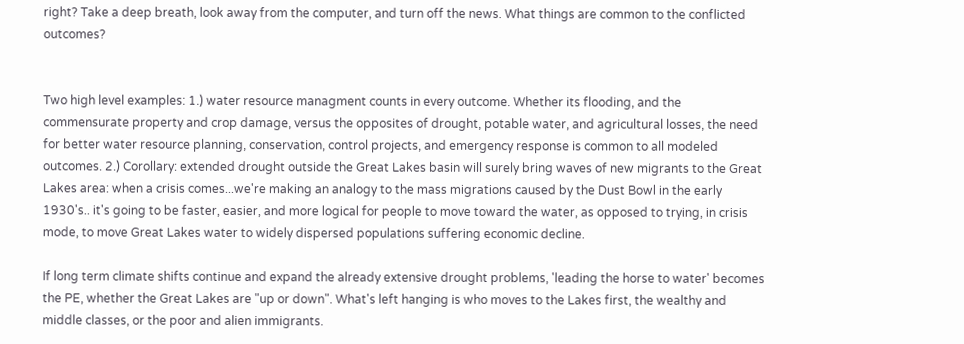right? Take a deep breath, look away from the computer, and turn off the news. What things are common to the conflicted outcomes?


Two high level examples: 1.) water resource managment counts in every outcome. Whether its flooding, and the commensurate property and crop damage, versus the opposites of drought, potable water, and agricultural losses, the need for better water resource planning, conservation, control projects, and emergency response is common to all modeled outcomes. 2.) Corollary: extended drought outside the Great Lakes basin will surely bring waves of new migrants to the Great Lakes area: when a crisis comes...we're making an analogy to the mass migrations caused by the Dust Bowl in the early 1930's.. it's going to be faster, easier, and more logical for people to move toward the water, as opposed to trying, in crisis mode, to move Great Lakes water to widely dispersed populations suffering economic decline.

If long term climate shifts continue and expand the already extensive drought problems, 'leading the horse to water' becomes the PE, whether the Great Lakes are "up or down". What's left hanging is who moves to the Lakes first, the wealthy and middle classes, or the poor and alien immigrants.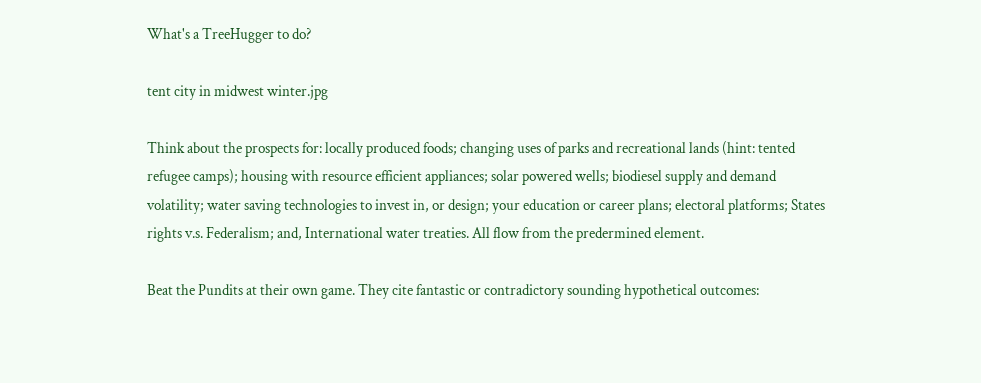What's a TreeHugger to do?

tent city in midwest winter.jpg

Think about the prospects for: locally produced foods; changing uses of parks and recreational lands (hint: tented refugee camps); housing with resource efficient appliances; solar powered wells; biodiesel supply and demand volatility; water saving technologies to invest in, or design; your education or career plans; electoral platforms; States rights v.s. Federalism; and, International water treaties. All flow from the predermined element.

Beat the Pundits at their own game. They cite fantastic or contradictory sounding hypothetical outcomes: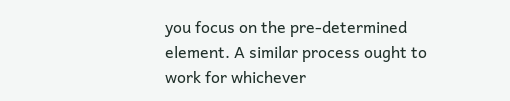you focus on the pre-determined element. A similar process ought to work for whichever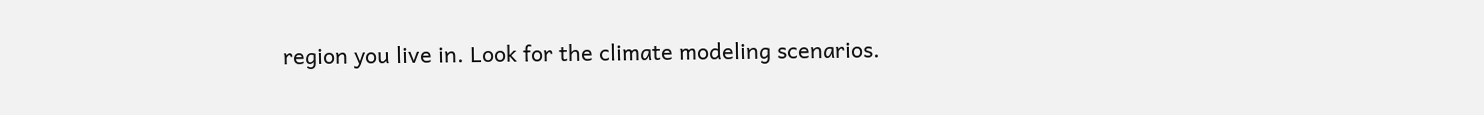region you live in. Look for the climate modeling scenarios.